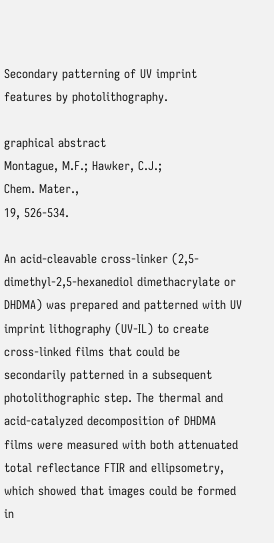Secondary patterning of UV imprint features by photolithography.

graphical abstract
Montague, M.F.; Hawker, C.J.;
Chem. Mater.,
19, 526-534.

An acid-cleavable cross-linker (2,5-dimethyl-2,5-hexanediol dimethacrylate or DHDMA) was prepared and patterned with UV imprint lithography (UV-IL) to create cross-linked films that could be secondarily patterned in a subsequent photolithographic step. The thermal and acid-catalyzed decomposition of DHDMA films were measured with both attenuated total reflectance FTIR and ellipsometry, which showed that images could be formed in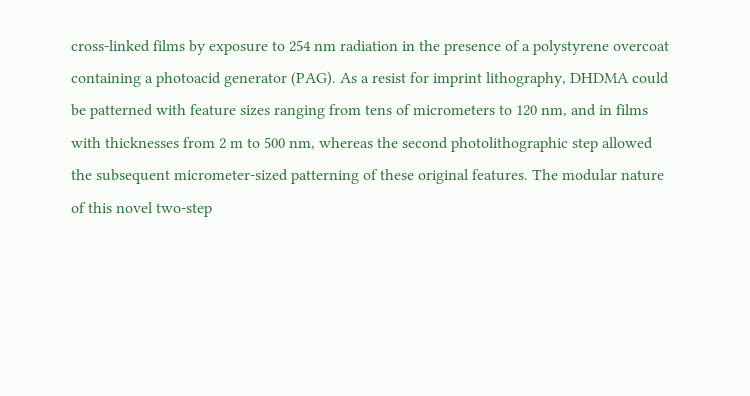cross-linked films by exposure to 254 nm radiation in the presence of a polystyrene overcoat containing a photoacid generator (PAG). As a resist for imprint lithography, DHDMA could be patterned with feature sizes ranging from tens of micrometers to 120 nm, and in films with thicknesses from 2 m to 500 nm, whereas the second photolithographic step allowed the subsequent micrometer-sized patterning of these original features. The modular nature of this novel two-step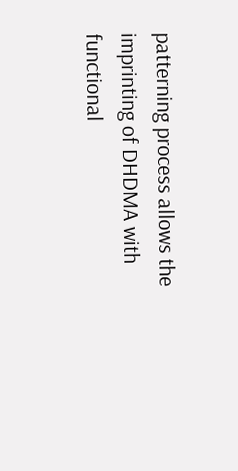patterning process allows the imprinting of DHDMA with functional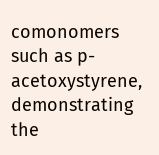comonomers such as p-acetoxystyrene, demonstrating the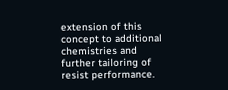extension of this concept to additional chemistries and further tailoring of resist performance.